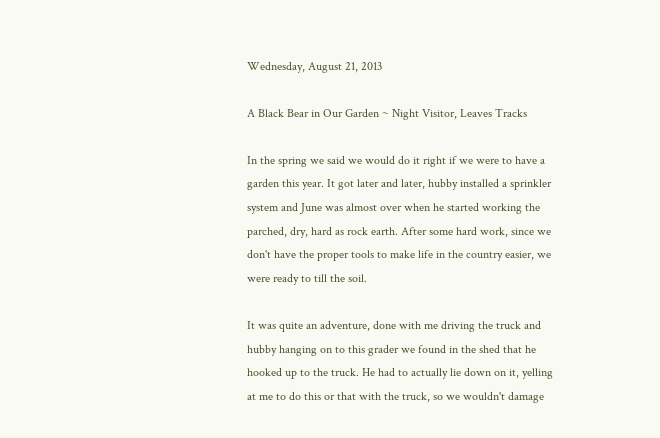Wednesday, August 21, 2013

A Black Bear in Our Garden ~ Night Visitor, Leaves Tracks

In the spring we said we would do it right if we were to have a garden this year. It got later and later, hubby installed a sprinkler system and June was almost over when he started working the parched, dry, hard as rock earth. After some hard work, since we don't have the proper tools to make life in the country easier, we were ready to till the soil.

It was quite an adventure, done with me driving the truck and hubby hanging on to this grader we found in the shed that he hooked up to the truck. He had to actually lie down on it, yelling at me to do this or that with the truck, so we wouldn't damage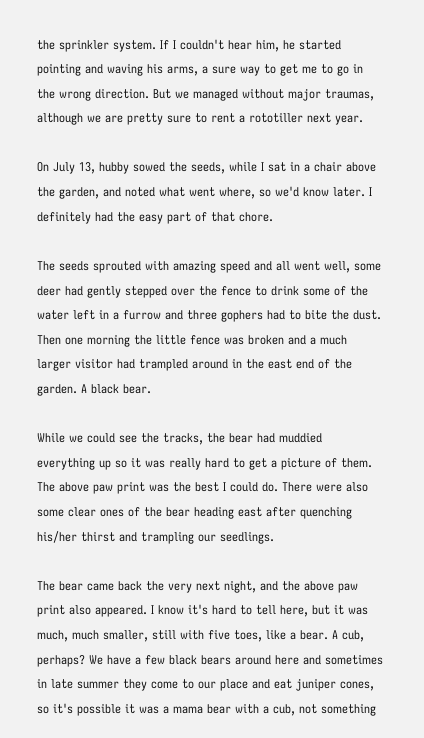the sprinkler system. If I couldn't hear him, he started pointing and waving his arms, a sure way to get me to go in the wrong direction. But we managed without major traumas, although we are pretty sure to rent a rototiller next year.

On July 13, hubby sowed the seeds, while I sat in a chair above the garden, and noted what went where, so we'd know later. I definitely had the easy part of that chore.

The seeds sprouted with amazing speed and all went well, some deer had gently stepped over the fence to drink some of the water left in a furrow and three gophers had to bite the dust. Then one morning the little fence was broken and a much larger visitor had trampled around in the east end of the garden. A black bear.

While we could see the tracks, the bear had muddied everything up so it was really hard to get a picture of them. The above paw print was the best I could do. There were also some clear ones of the bear heading east after quenching his/her thirst and trampling our seedlings.

The bear came back the very next night, and the above paw print also appeared. I know it's hard to tell here, but it was much, much smaller, still with five toes, like a bear. A cub, perhaps? We have a few black bears around here and sometimes in late summer they come to our place and eat juniper cones, so it's possible it was a mama bear with a cub, not something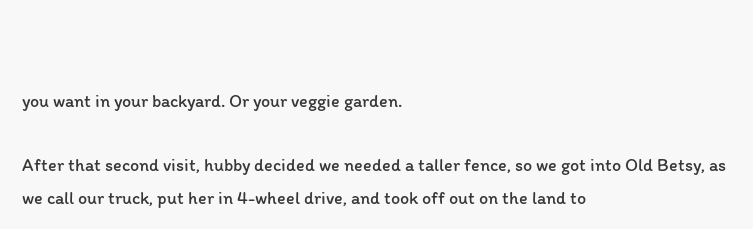you want in your backyard. Or your veggie garden.

After that second visit, hubby decided we needed a taller fence, so we got into Old Betsy, as we call our truck, put her in 4-wheel drive, and took off out on the land to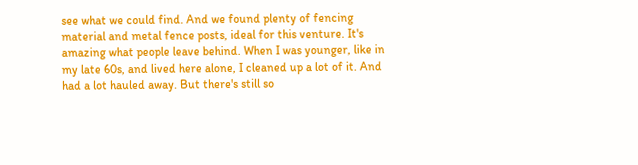see what we could find. And we found plenty of fencing material and metal fence posts, ideal for this venture. It's amazing what people leave behind. When I was younger, like in my late 60s, and lived here alone, I cleaned up a lot of it. And had a lot hauled away. But there's still so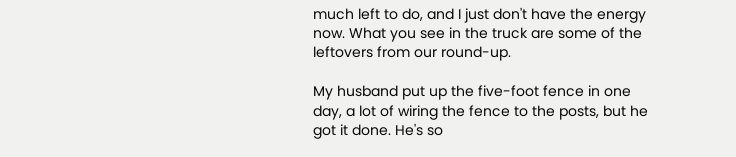much left to do, and I just don't have the energy now. What you see in the truck are some of the leftovers from our round-up.

My husband put up the five-foot fence in one day, a lot of wiring the fence to the posts, but he got it done. He's so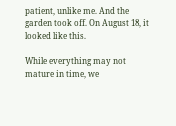patient, unlike me. And the garden took off. On August 18, it looked like this.

While everything may not mature in time, we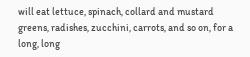will eat lettuce, spinach, collard and mustard greens, radishes, zucchini, carrots, and so on, for a long, long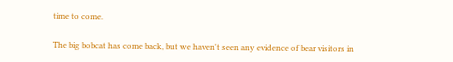time to come.

The big bobcat has come back, but we haven't seen any evidence of bear visitors in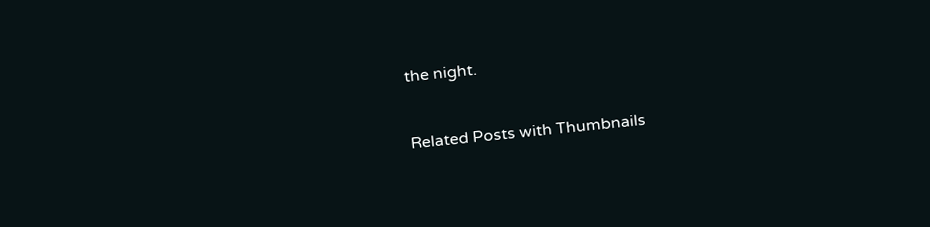the night.


Related Posts with Thumbnails